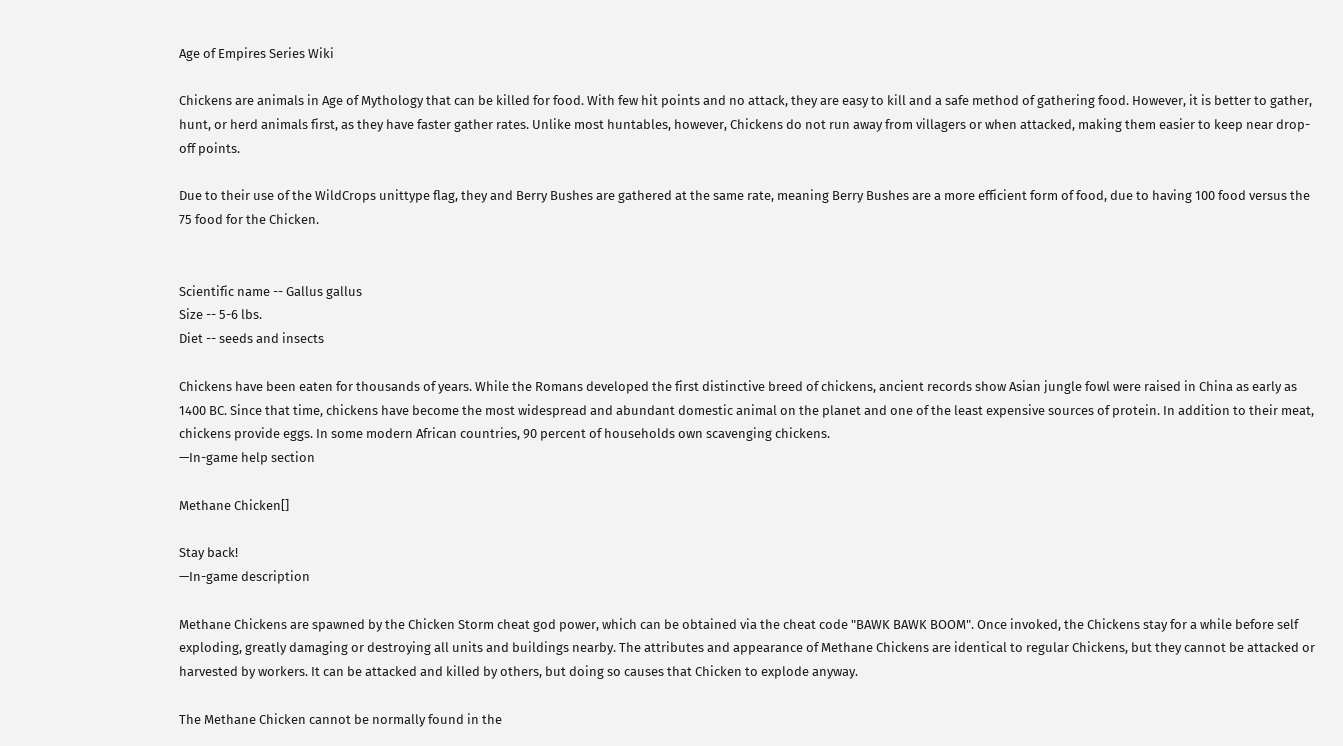Age of Empires Series Wiki

Chickens are animals in Age of Mythology that can be killed for food. With few hit points and no attack, they are easy to kill and a safe method of gathering food. However, it is better to gather, hunt, or herd animals first, as they have faster gather rates. Unlike most huntables, however, Chickens do not run away from villagers or when attacked, making them easier to keep near drop-off points.

Due to their use of the WildCrops unittype flag, they and Berry Bushes are gathered at the same rate, meaning Berry Bushes are a more efficient form of food, due to having 100 food versus the 75 food for the Chicken.


Scientific name -- Gallus gallus
Size -- 5-6 lbs.
Diet -- seeds and insects

Chickens have been eaten for thousands of years. While the Romans developed the first distinctive breed of chickens, ancient records show Asian jungle fowl were raised in China as early as 1400 BC. Since that time, chickens have become the most widespread and abundant domestic animal on the planet and one of the least expensive sources of protein. In addition to their meat, chickens provide eggs. In some modern African countries, 90 percent of households own scavenging chickens.
—In-game help section

Methane Chicken[]

Stay back!
—In-game description

Methane Chickens are spawned by the Chicken Storm cheat god power, which can be obtained via the cheat code "BAWK BAWK BOOM". Once invoked, the Chickens stay for a while before self exploding, greatly damaging or destroying all units and buildings nearby. The attributes and appearance of Methane Chickens are identical to regular Chickens, but they cannot be attacked or harvested by workers. It can be attacked and killed by others, but doing so causes that Chicken to explode anyway.

The Methane Chicken cannot be normally found in the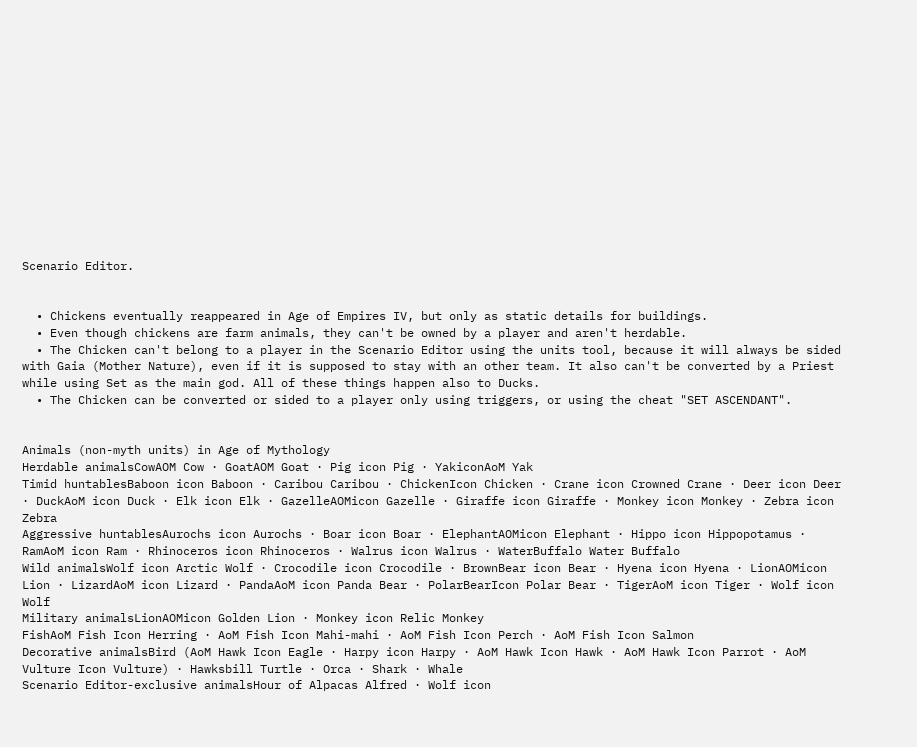Scenario Editor.


  • Chickens eventually reappeared in Age of Empires IV, but only as static details for buildings.
  • Even though chickens are farm animals, they can't be owned by a player and aren't herdable.
  • The Chicken can't belong to a player in the Scenario Editor using the units tool, because it will always be sided with Gaia (Mother Nature), even if it is supposed to stay with an other team. It also can't be converted by a Priest while using Set as the main god. All of these things happen also to Ducks.
  • The Chicken can be converted or sided to a player only using triggers, or using the cheat "SET ASCENDANT".


Animals (non-myth units) in Age of Mythology
Herdable animalsCowAOM Cow · GoatAOM Goat · Pig icon Pig · YakiconAoM Yak
Timid huntablesBaboon icon Baboon · Caribou Caribou · ChickenIcon Chicken · Crane icon Crowned Crane · Deer icon Deer · DuckAoM icon Duck · Elk icon Elk · GazelleAOMicon Gazelle · Giraffe icon Giraffe · Monkey icon Monkey · Zebra icon Zebra
Aggressive huntablesAurochs icon Aurochs · Boar icon Boar · ElephantAOMicon Elephant · Hippo icon Hippopotamus · RamAoM icon Ram · Rhinoceros icon Rhinoceros · Walrus icon Walrus · WaterBuffalo Water Buffalo
Wild animalsWolf icon Arctic Wolf · Crocodile icon Crocodile · BrownBear icon Bear · Hyena icon Hyena · LionAOMicon Lion · LizardAoM icon Lizard · PandaAoM icon Panda Bear · PolarBearIcon Polar Bear · TigerAoM icon Tiger · Wolf icon Wolf
Military animalsLionAOMicon Golden Lion · Monkey icon Relic Monkey
FishAoM Fish Icon Herring · AoM Fish Icon Mahi-mahi · AoM Fish Icon Perch · AoM Fish Icon Salmon
Decorative animalsBird (AoM Hawk Icon Eagle · Harpy icon Harpy · AoM Hawk Icon Hawk · AoM Hawk Icon Parrot · AoM Vulture Icon Vulture) · Hawksbill Turtle · Orca · Shark · Whale
Scenario Editor-exclusive animalsHour of Alpacas Alfred · Wolf icon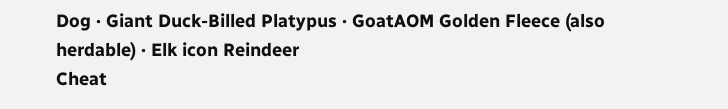Dog · Giant Duck-Billed Platypus · GoatAOM Golden Fleece (also herdable) · Elk icon Reindeer
Cheat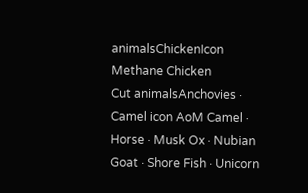animalsChickenIcon Methane Chicken
Cut animalsAnchovies · Camel icon AoM Camel · Horse · Musk Ox · Nubian Goat · Shore Fish · Unicorn